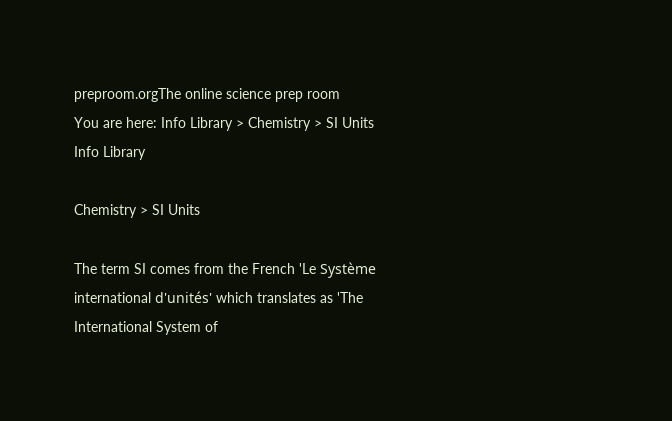preproom.orgThe online science prep room
You are here: Info Library > Chemistry > SI Units
Info Library

Chemistry > SI Units

The term SI comes from the French 'Le Système international d'unités' which translates as 'The International System of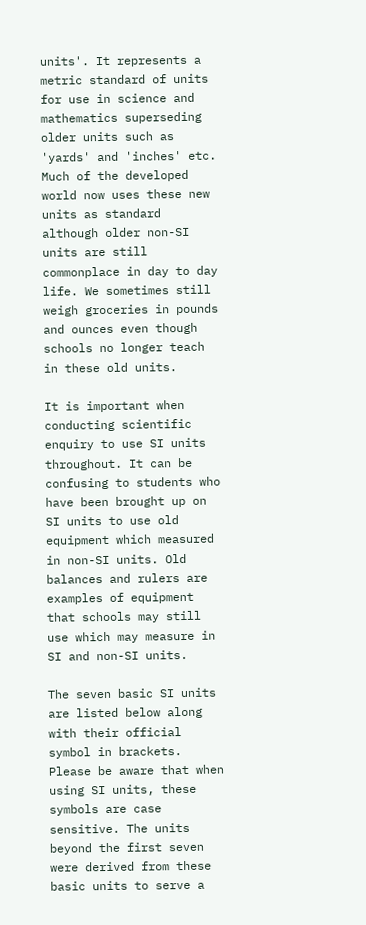units'. It represents a metric standard of units for use in science and mathematics superseding older units such as 'yards' and 'inches' etc. Much of the developed world now uses these new units as standard although older non-SI units are still commonplace in day to day life. We sometimes still weigh groceries in pounds and ounces even though schools no longer teach in these old units.

It is important when conducting scientific enquiry to use SI units throughout. It can be confusing to students who have been brought up on SI units to use old equipment which measured in non-SI units. Old balances and rulers are examples of equipment that schools may still use which may measure in SI and non-SI units.

The seven basic SI units are listed below along with their official symbol in brackets. Please be aware that when using SI units, these symbols are case sensitive. The units beyond the first seven were derived from these basic units to serve a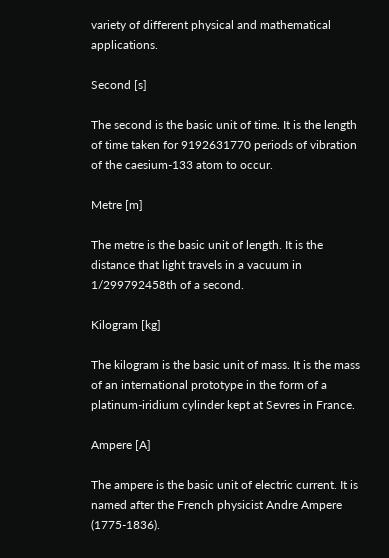variety of different physical and mathematical applications.

Second [s]

The second is the basic unit of time. It is the length of time taken for 9192631770 periods of vibration of the caesium-133 atom to occur.

Metre [m]

The metre is the basic unit of length. It is the distance that light travels in a vacuum in 1/299792458th of a second.

Kilogram [kg]

The kilogram is the basic unit of mass. It is the mass of an international prototype in the form of a platinum-iridium cylinder kept at Sevres in France.

Ampere [A]

The ampere is the basic unit of electric current. It is named after the French physicist Andre Ampere (1775-1836).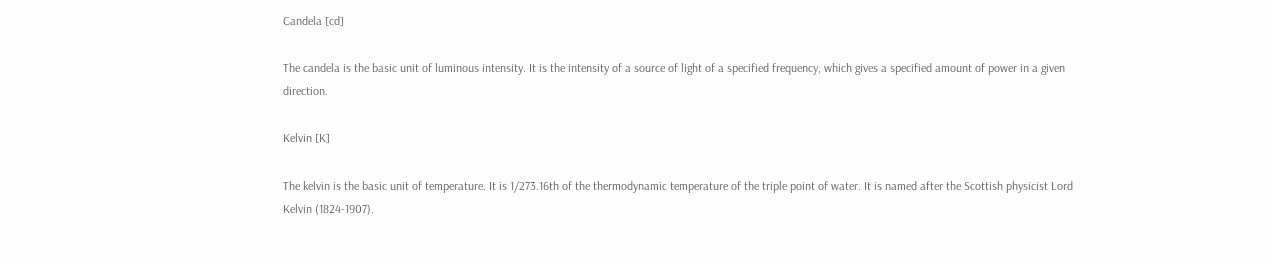Candela [cd]

The candela is the basic unit of luminous intensity. It is the intensity of a source of light of a specified frequency, which gives a specified amount of power in a given direction.

Kelvin [K]

The kelvin is the basic unit of temperature. It is 1/273.16th of the thermodynamic temperature of the triple point of water. It is named after the Scottish physicist Lord Kelvin (1824-1907).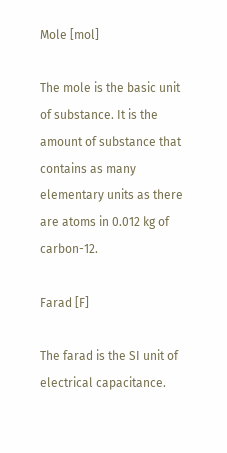Mole [mol]

The mole is the basic unit of substance. It is the amount of substance that contains as many elementary units as there are atoms in 0.012 kg of carbon-12.

Farad [F]

The farad is the SI unit of electrical capacitance.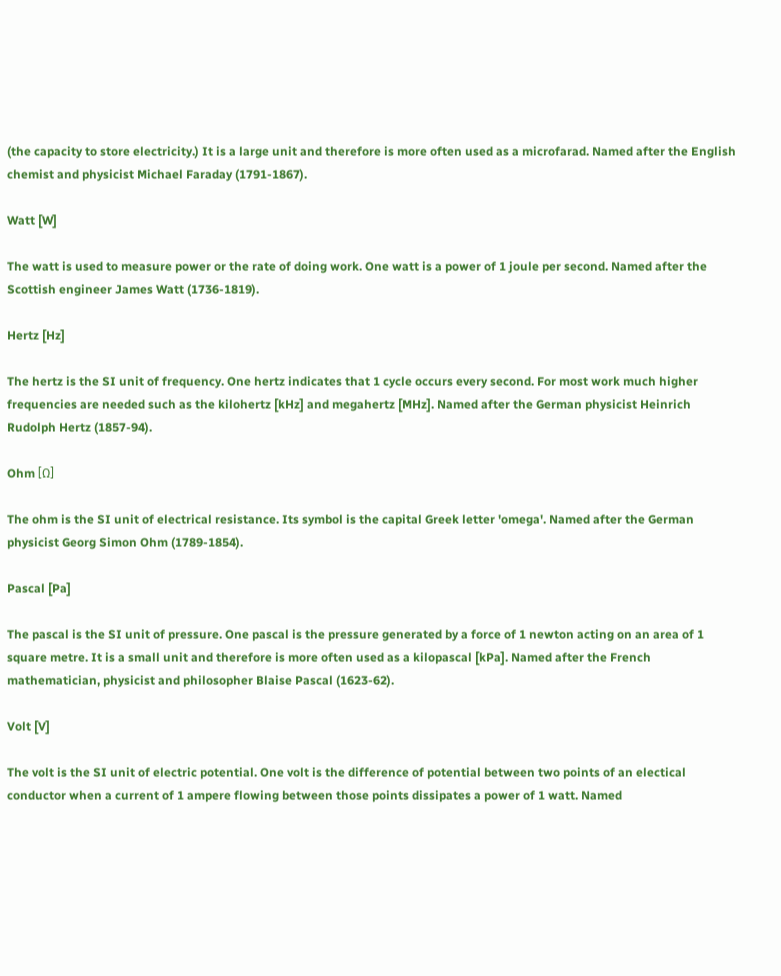(the capacity to store electricity.) It is a large unit and therefore is more often used as a microfarad. Named after the English chemist and physicist Michael Faraday (1791-1867).

Watt [W]

The watt is used to measure power or the rate of doing work. One watt is a power of 1 joule per second. Named after the Scottish engineer James Watt (1736-1819).

Hertz [Hz]

The hertz is the SI unit of frequency. One hertz indicates that 1 cycle occurs every second. For most work much higher frequencies are needed such as the kilohertz [kHz] and megahertz [MHz]. Named after the German physicist Heinrich Rudolph Hertz (1857-94).

Ohm [Ω]

The ohm is the SI unit of electrical resistance. Its symbol is the capital Greek letter 'omega'. Named after the German physicist Georg Simon Ohm (1789-1854).

Pascal [Pa]

The pascal is the SI unit of pressure. One pascal is the pressure generated by a force of 1 newton acting on an area of 1 square metre. It is a small unit and therefore is more often used as a kilopascal [kPa]. Named after the French mathematician, physicist and philosopher Blaise Pascal (1623-62).

Volt [V]

The volt is the SI unit of electric potential. One volt is the difference of potential between two points of an electical conductor when a current of 1 ampere flowing between those points dissipates a power of 1 watt. Named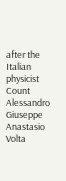after the Italian physicist Count Alessandro Giuseppe Anastasio Volta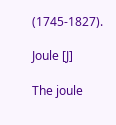(1745-1827).

Joule [J]

The joule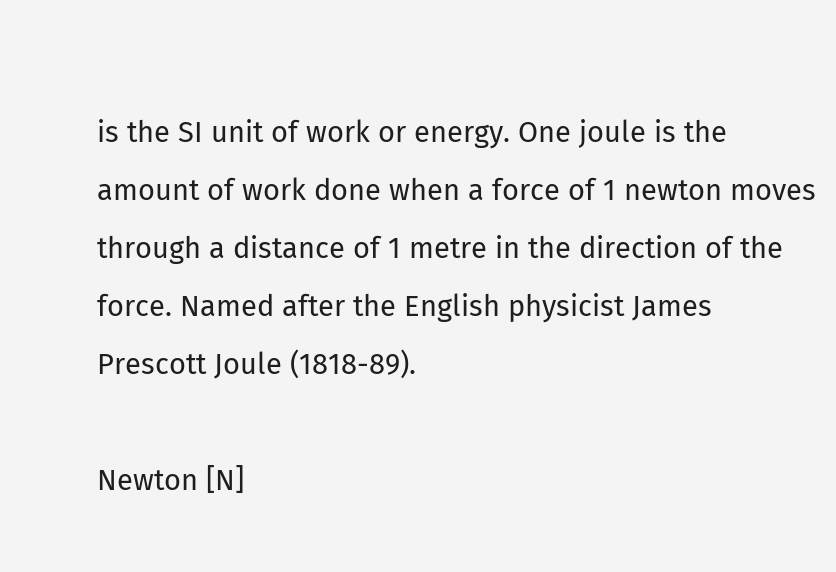is the SI unit of work or energy. One joule is the amount of work done when a force of 1 newton moves through a distance of 1 metre in the direction of the force. Named after the English physicist James Prescott Joule (1818-89).

Newton [N]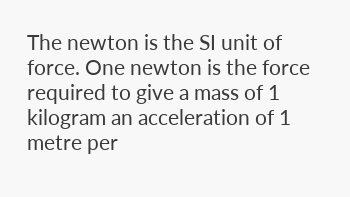The newton is the SI unit of force. One newton is the force required to give a mass of 1 kilogram an acceleration of 1 metre per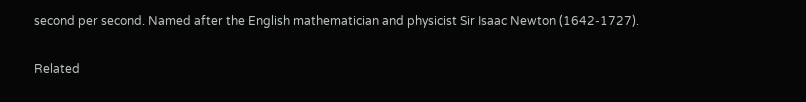second per second. Named after the English mathematician and physicist Sir Isaac Newton (1642-1727).

Related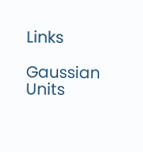Links

Gaussian Units